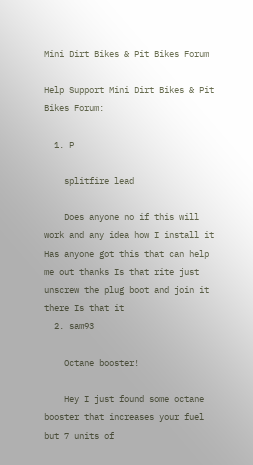Mini Dirt Bikes & Pit Bikes Forum

Help Support Mini Dirt Bikes & Pit Bikes Forum:

  1. P

    splitfire lead

    Does anyone no if this will work and any idea how I install it Has anyone got this that can help me out thanks Is that rite just unscrew the plug boot and join it there Is that it
  2. sam93

    Octane booster!

    Hey I just found some octane booster that increases your fuel but 7 units of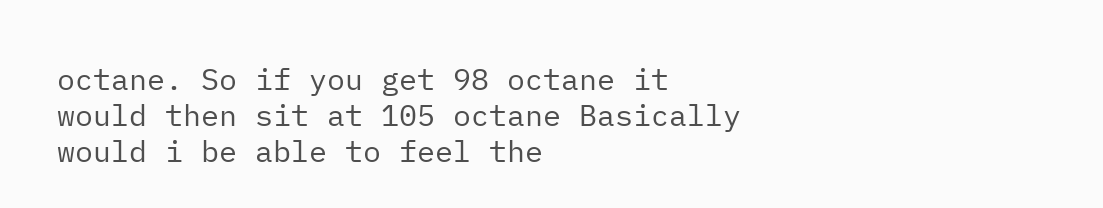octane. So if you get 98 octane it would then sit at 105 octane Basically would i be able to feel the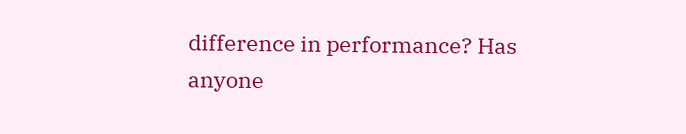difference in performance? Has anyone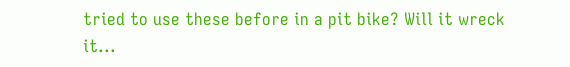tried to use these before in a pit bike? Will it wreck it...